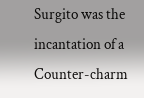Surgito was the incantation of a Counter-charm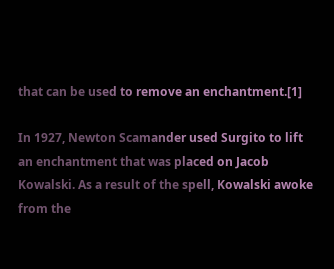that can be used to remove an enchantment.[1]

In 1927, Newton Scamander used Surgito to lift an enchantment that was placed on Jacob Kowalski. As a result of the spell, Kowalski awoke from the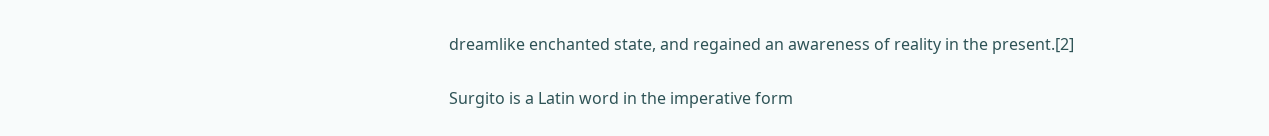dreamlike enchanted state, and regained an awareness of reality in the present.[2]


Surgito is a Latin word in the imperative form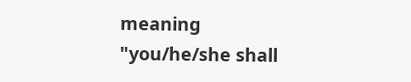meaning "you/he/she shall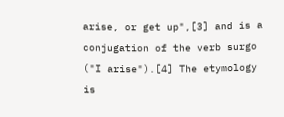arise, or get up",[3] and is a conjugation of the verb surgo ("I arise").[4] The etymology is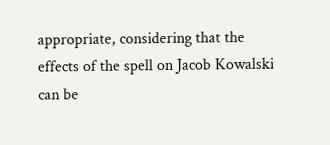appropriate, considering that the effects of the spell on Jacob Kowalski can be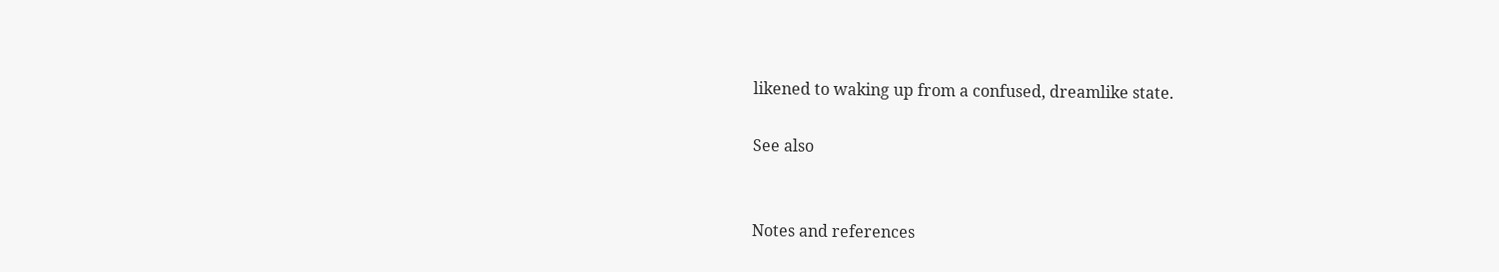likened to waking up from a confused, dreamlike state.

See also


Notes and references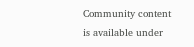Community content is available under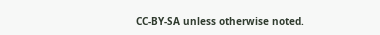CC-BY-SA unless otherwise noted.